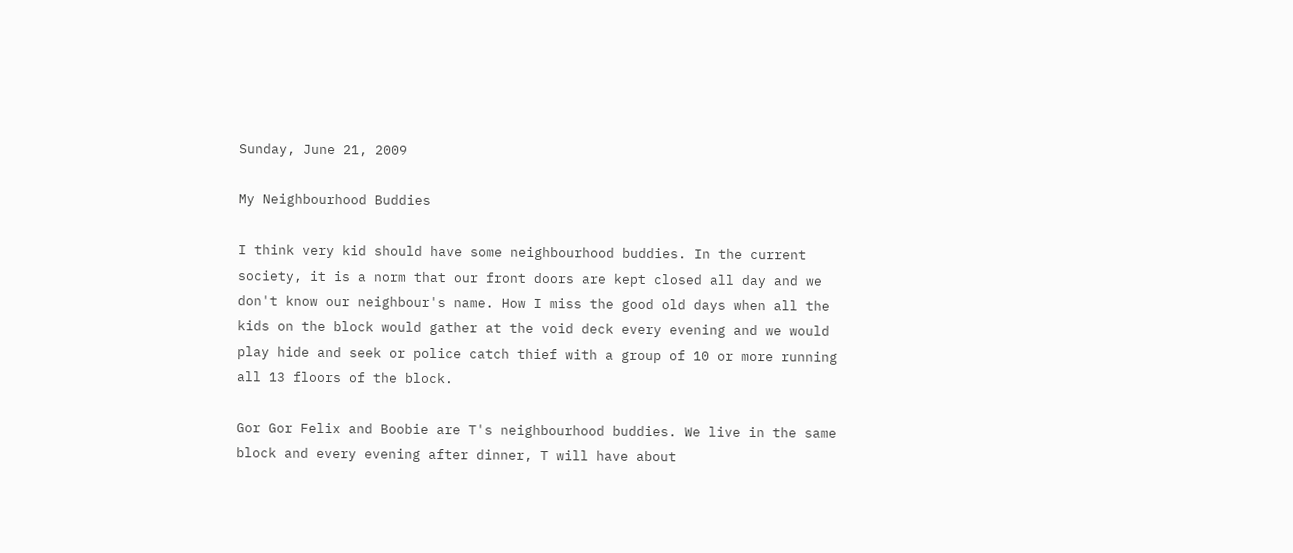Sunday, June 21, 2009

My Neighbourhood Buddies

I think very kid should have some neighbourhood buddies. In the current society, it is a norm that our front doors are kept closed all day and we don't know our neighbour's name. How I miss the good old days when all the kids on the block would gather at the void deck every evening and we would play hide and seek or police catch thief with a group of 10 or more running all 13 floors of the block.

Gor Gor Felix and Boobie are T's neighbourhood buddies. We live in the same block and every evening after dinner, T will have about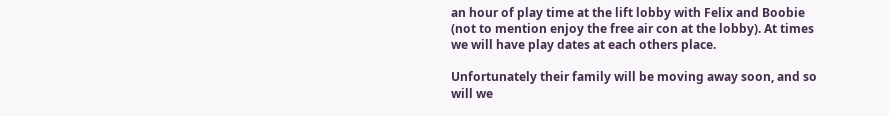an hour of play time at the lift lobby with Felix and Boobie (not to mention enjoy the free air con at the lobby). At times we will have play dates at each others place.

Unfortunately their family will be moving away soon, and so will we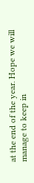at the end of the year. Hope we will manage to keep in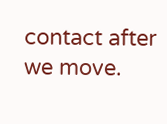contact after we move.